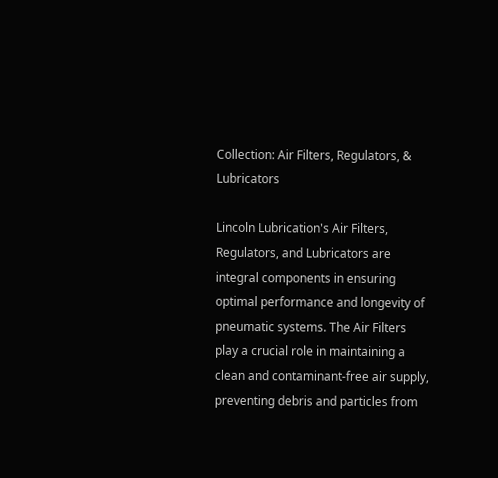Collection: Air Filters, Regulators, & Lubricators

Lincoln Lubrication's Air Filters, Regulators, and Lubricators are integral components in ensuring optimal performance and longevity of pneumatic systems. The Air Filters play a crucial role in maintaining a clean and contaminant-free air supply, preventing debris and particles from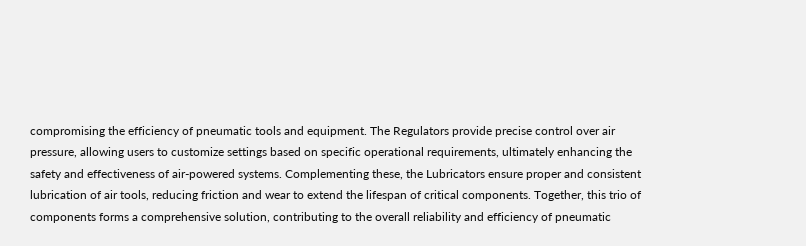compromising the efficiency of pneumatic tools and equipment. The Regulators provide precise control over air pressure, allowing users to customize settings based on specific operational requirements, ultimately enhancing the safety and effectiveness of air-powered systems. Complementing these, the Lubricators ensure proper and consistent lubrication of air tools, reducing friction and wear to extend the lifespan of critical components. Together, this trio of components forms a comprehensive solution, contributing to the overall reliability and efficiency of pneumatic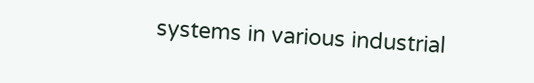systems in various industrial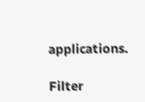applications.

Filter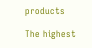products

The highest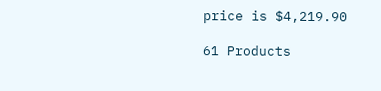price is $4,219.90

61 Products